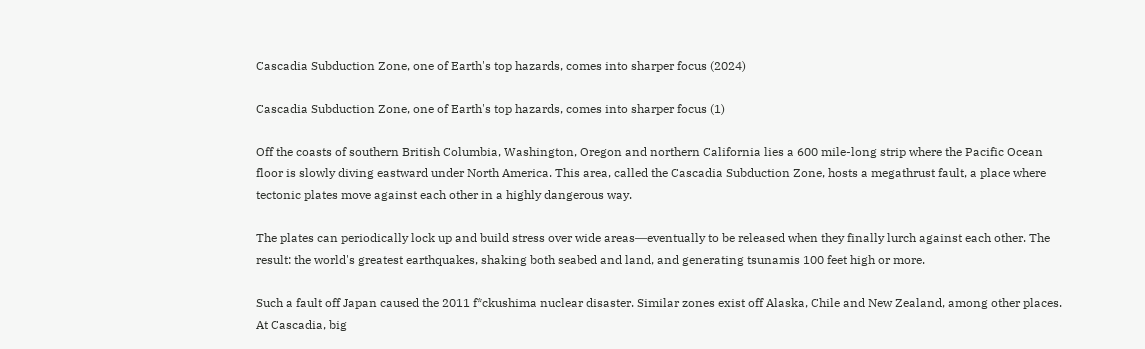Cascadia Subduction Zone, one of Earth's top hazards, comes into sharper focus (2024)

Cascadia Subduction Zone, one of Earth's top hazards, comes into sharper focus (1)

Off the coasts of southern British Columbia, Washington, Oregon and northern California lies a 600 mile-long strip where the Pacific Ocean floor is slowly diving eastward under North America. This area, called the Cascadia Subduction Zone, hosts a megathrust fault, a place where tectonic plates move against each other in a highly dangerous way.

The plates can periodically lock up and build stress over wide areas―eventually to be released when they finally lurch against each other. The result: the world's greatest earthquakes, shaking both seabed and land, and generating tsunamis 100 feet high or more.

Such a fault off Japan caused the 2011 f*ckushima nuclear disaster. Similar zones exist off Alaska, Chile and New Zealand, among other places. At Cascadia, big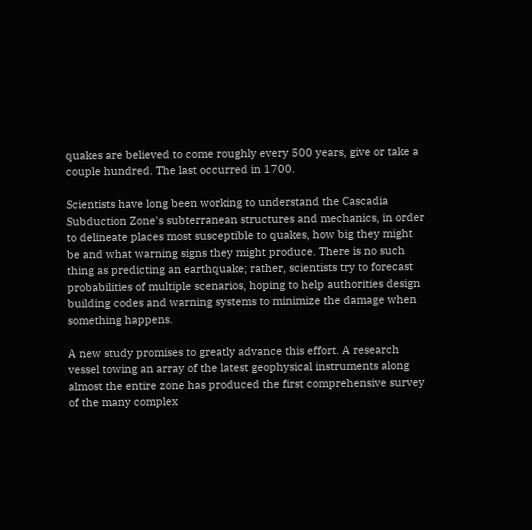quakes are believed to come roughly every 500 years, give or take a couple hundred. The last occurred in 1700.

Scientists have long been working to understand the Cascadia Subduction Zone's subterranean structures and mechanics, in order to delineate places most susceptible to quakes, how big they might be and what warning signs they might produce. There is no such thing as predicting an earthquake; rather, scientists try to forecast probabilities of multiple scenarios, hoping to help authorities design building codes and warning systems to minimize the damage when something happens.

A new study promises to greatly advance this effort. A research vessel towing an array of the latest geophysical instruments along almost the entire zone has produced the first comprehensive survey of the many complex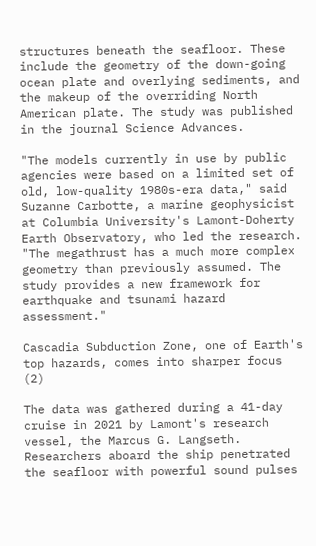structures beneath the seafloor. These include the geometry of the down-going ocean plate and overlying sediments, and the makeup of the overriding North American plate. The study was published in the journal Science Advances.

"The models currently in use by public agencies were based on a limited set of old, low-quality 1980s-era data," said Suzanne Carbotte, a marine geophysicist at Columbia University's Lamont-Doherty Earth Observatory, who led the research. "The megathrust has a much more complex geometry than previously assumed. The study provides a new framework for earthquake and tsunami hazard assessment."

Cascadia Subduction Zone, one of Earth's top hazards, comes into sharper focus (2)

The data was gathered during a 41-day cruise in 2021 by Lamont's research vessel, the Marcus G. Langseth. Researchers aboard the ship penetrated the seafloor with powerful sound pulses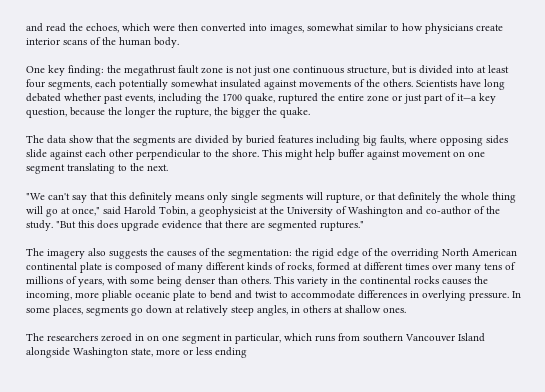and read the echoes, which were then converted into images, somewhat similar to how physicians create interior scans of the human body.

One key finding: the megathrust fault zone is not just one continuous structure, but is divided into at least four segments, each potentially somewhat insulated against movements of the others. Scientists have long debated whether past events, including the 1700 quake, ruptured the entire zone or just part of it—a key question, because the longer the rupture, the bigger the quake.

The data show that the segments are divided by buried features including big faults, where opposing sides slide against each other perpendicular to the shore. This might help buffer against movement on one segment translating to the next.

"We can't say that this definitely means only single segments will rupture, or that definitely the whole thing will go at once," said Harold Tobin, a geophysicist at the University of Washington and co-author of the study. "But this does upgrade evidence that there are segmented ruptures."

The imagery also suggests the causes of the segmentation: the rigid edge of the overriding North American continental plate is composed of many different kinds of rocks, formed at different times over many tens of millions of years, with some being denser than others. This variety in the continental rocks causes the incoming, more pliable oceanic plate to bend and twist to accommodate differences in overlying pressure. In some places, segments go down at relatively steep angles, in others at shallow ones.

The researchers zeroed in on one segment in particular, which runs from southern Vancouver Island alongside Washington state, more or less ending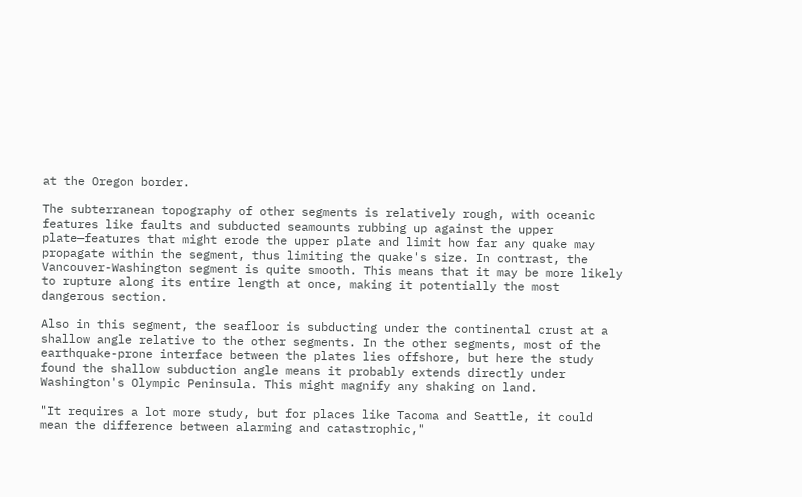at the Oregon border.

The subterranean topography of other segments is relatively rough, with oceanic features like faults and subducted seamounts rubbing up against the upper plate—features that might erode the upper plate and limit how far any quake may propagate within the segment, thus limiting the quake's size. In contrast, the Vancouver-Washington segment is quite smooth. This means that it may be more likely to rupture along its entire length at once, making it potentially the most dangerous section.

Also in this segment, the seafloor is subducting under the continental crust at a shallow angle relative to the other segments. In the other segments, most of the earthquake-prone interface between the plates lies offshore, but here the study found the shallow subduction angle means it probably extends directly under Washington's Olympic Peninsula. This might magnify any shaking on land.

"It requires a lot more study, but for places like Tacoma and Seattle, it could mean the difference between alarming and catastrophic,"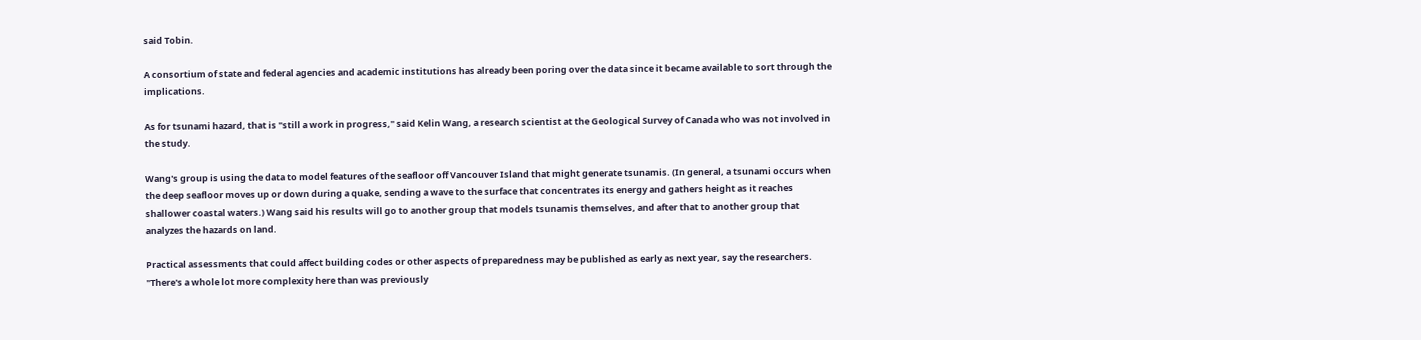said Tobin.

A consortium of state and federal agencies and academic institutions has already been poring over the data since it became available to sort through the implications.

As for tsunami hazard, that is "still a work in progress," said Kelin Wang, a research scientist at the Geological Survey of Canada who was not involved in the study.

Wang's group is using the data to model features of the seafloor off Vancouver Island that might generate tsunamis. (In general, a tsunami occurs when the deep seafloor moves up or down during a quake, sending a wave to the surface that concentrates its energy and gathers height as it reaches shallower coastal waters.) Wang said his results will go to another group that models tsunamis themselves, and after that to another group that analyzes the hazards on land.

Practical assessments that could affect building codes or other aspects of preparedness may be published as early as next year, say the researchers. "There's a whole lot more complexity here than was previously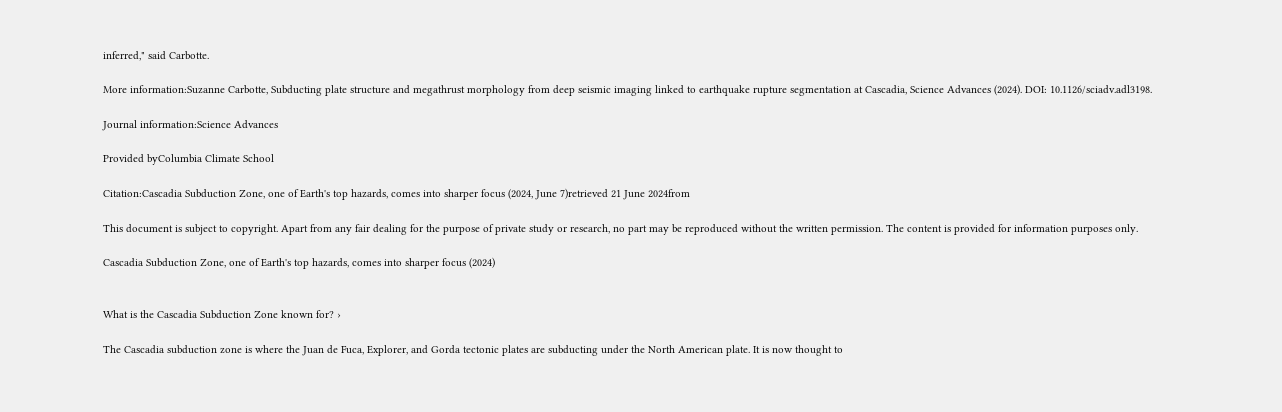inferred," said Carbotte.

More information:Suzanne Carbotte, Subducting plate structure and megathrust morphology from deep seismic imaging linked to earthquake rupture segmentation at Cascadia, Science Advances (2024). DOI: 10.1126/sciadv.adl3198.

Journal information:Science Advances

Provided byColumbia Climate School

Citation:Cascadia Subduction Zone, one of Earth's top hazards, comes into sharper focus (2024, June 7)retrieved 21 June 2024from

This document is subject to copyright. Apart from any fair dealing for the purpose of private study or research, no part may be reproduced without the written permission. The content is provided for information purposes only.

Cascadia Subduction Zone, one of Earth's top hazards, comes into sharper focus (2024)


What is the Cascadia Subduction Zone known for? ›

The Cascadia subduction zone is where the Juan de Fuca, Explorer, and Gorda tectonic plates are subducting under the North American plate. It is now thought to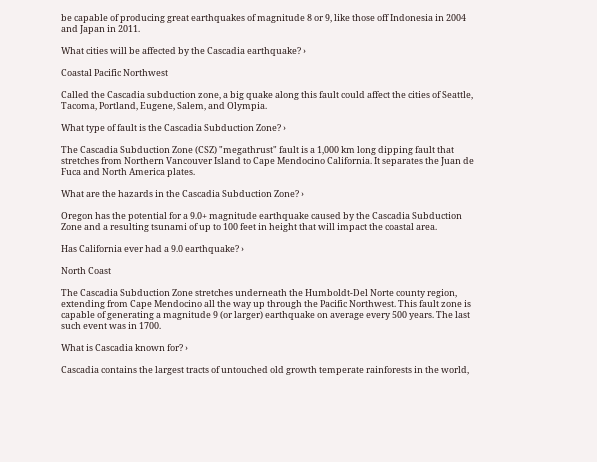be capable of producing great earthquakes of magnitude 8 or 9, like those off Indonesia in 2004 and Japan in 2011.

What cities will be affected by the Cascadia earthquake? ›

Coastal Pacific Northwest

Called the Cascadia subduction zone, a big quake along this fault could affect the cities of Seattle, Tacoma, Portland, Eugene, Salem, and Olympia.

What type of fault is the Cascadia Subduction Zone? ›

The Cascadia Subduction Zone (CSZ) "megathrust" fault is a 1,000 km long dipping fault that stretches from Northern Vancouver Island to Cape Mendocino California. It separates the Juan de Fuca and North America plates.

What are the hazards in the Cascadia Subduction Zone? ›

Oregon has the potential for a 9.0+ magnitude earthquake caused by the Cascadia Subduction Zone and a resulting tsunami of up to 100 feet in height that will impact the coastal area.

Has California ever had a 9.0 earthquake? ›

North Coast

The Cascadia Subduction Zone stretches underneath the Humboldt-Del Norte county region, extending from Cape Mendocino all the way up through the Pacific Northwest. This fault zone is capable of generating a magnitude 9 (or larger) earthquake on average every 500 years. The last such event was in 1700.

What is Cascadia known for? ›

Cascadia contains the largest tracts of untouched old growth temperate rainforests in the world,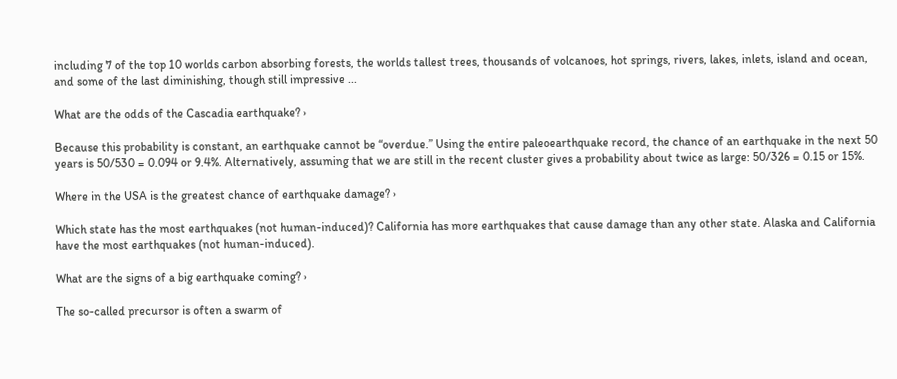including 7 of the top 10 worlds carbon absorbing forests, the worlds tallest trees, thousands of volcanoes, hot springs, rivers, lakes, inlets, island and ocean, and some of the last diminishing, though still impressive ...

What are the odds of the Cascadia earthquake? ›

Because this probability is constant, an earthquake cannot be “overdue.” Using the entire paleoearthquake record, the chance of an earthquake in the next 50 years is 50/530 = 0.094 or 9.4%. Alternatively, assuming that we are still in the recent cluster gives a probability about twice as large: 50/326 = 0.15 or 15%.

Where in the USA is the greatest chance of earthquake damage? ›

Which state has the most earthquakes (not human-induced)? California has more earthquakes that cause damage than any other state. Alaska and California have the most earthquakes (not human-induced).

What are the signs of a big earthquake coming? ›

The so-called precursor is often a swarm of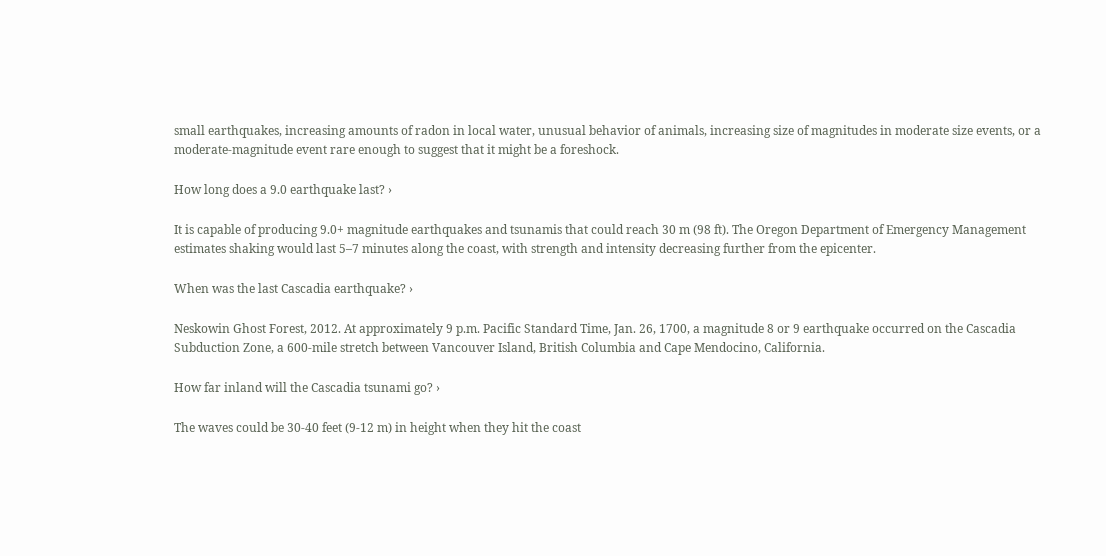small earthquakes, increasing amounts of radon in local water, unusual behavior of animals, increasing size of magnitudes in moderate size events, or a moderate-magnitude event rare enough to suggest that it might be a foreshock.

How long does a 9.0 earthquake last? ›

It is capable of producing 9.0+ magnitude earthquakes and tsunamis that could reach 30 m (98 ft). The Oregon Department of Emergency Management estimates shaking would last 5–7 minutes along the coast, with strength and intensity decreasing further from the epicenter.

When was the last Cascadia earthquake? ›

Neskowin Ghost Forest, 2012. At approximately 9 p.m. Pacific Standard Time, Jan. 26, 1700, a magnitude 8 or 9 earthquake occurred on the Cascadia Subduction Zone, a 600-mile stretch between Vancouver Island, British Columbia and Cape Mendocino, California.

How far inland will the Cascadia tsunami go? ›

The waves could be 30-40 feet (9-12 m) in height when they hit the coast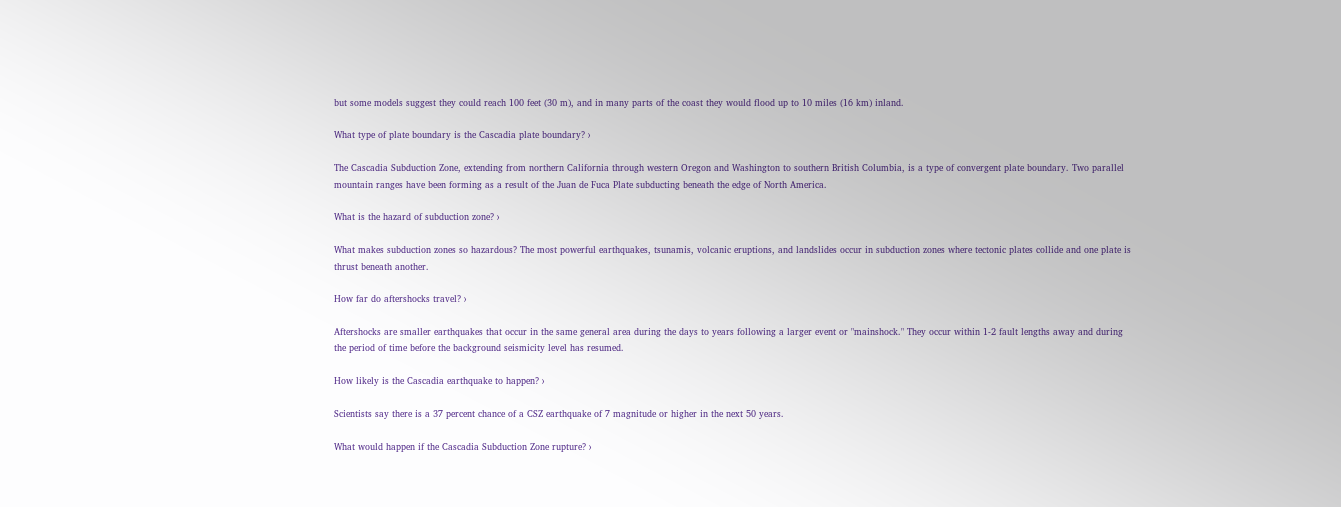but some models suggest they could reach 100 feet (30 m), and in many parts of the coast they would flood up to 10 miles (16 km) inland.

What type of plate boundary is the Cascadia plate boundary? ›

The Cascadia Subduction Zone, extending from northern California through western Oregon and Washington to southern British Columbia, is a type of convergent plate boundary. Two parallel mountain ranges have been forming as a result of the Juan de Fuca Plate subducting beneath the edge of North America.

What is the hazard of subduction zone? ›

What makes subduction zones so hazardous? The most powerful earthquakes, tsunamis, volcanic eruptions, and landslides occur in subduction zones where tectonic plates collide and one plate is thrust beneath another.

How far do aftershocks travel? ›

Aftershocks are smaller earthquakes that occur in the same general area during the days to years following a larger event or "mainshock." They occur within 1-2 fault lengths away and during the period of time before the background seismicity level has resumed.

How likely is the Cascadia earthquake to happen? ›

Scientists say there is a 37 percent chance of a CSZ earthquake of 7 magnitude or higher in the next 50 years.

What would happen if the Cascadia Subduction Zone rupture? ›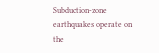Subduction-zone earthquakes operate on the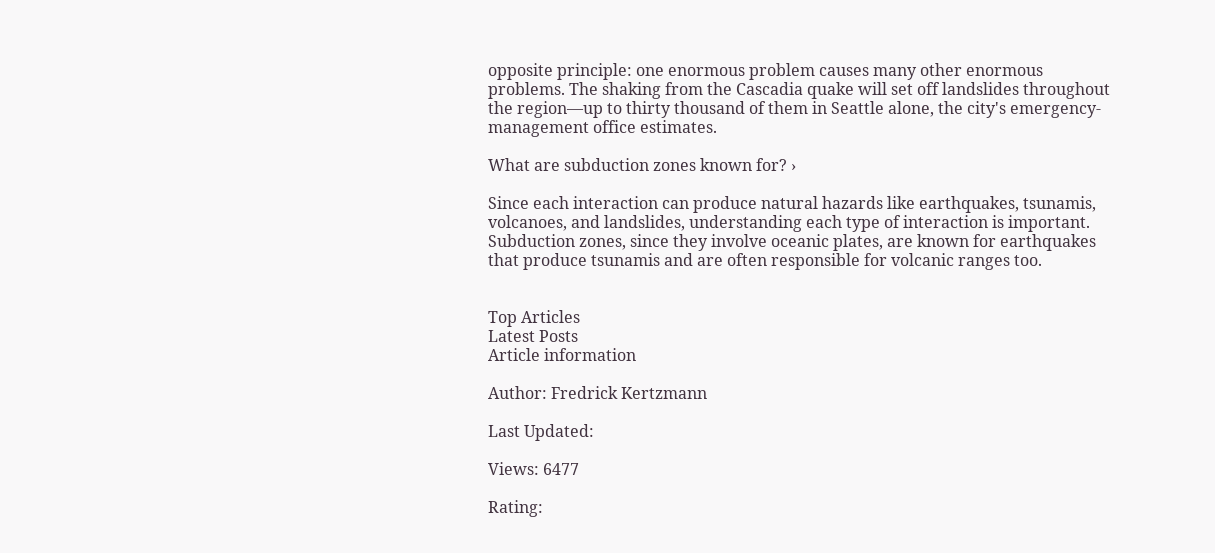opposite principle: one enormous problem causes many other enormous problems. The shaking from the Cascadia quake will set off landslides throughout the region—up to thirty thousand of them in Seattle alone, the city's emergency-management office estimates.

What are subduction zones known for? ›

Since each interaction can produce natural hazards like earthquakes, tsunamis, volcanoes, and landslides, understanding each type of interaction is important. Subduction zones, since they involve oceanic plates, are known for earthquakes that produce tsunamis and are often responsible for volcanic ranges too.


Top Articles
Latest Posts
Article information

Author: Fredrick Kertzmann

Last Updated:

Views: 6477

Rating: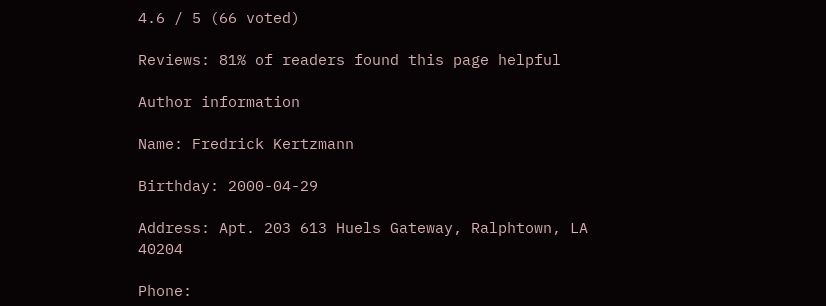4.6 / 5 (66 voted)

Reviews: 81% of readers found this page helpful

Author information

Name: Fredrick Kertzmann

Birthday: 2000-04-29

Address: Apt. 203 613 Huels Gateway, Ralphtown, LA 40204

Phone: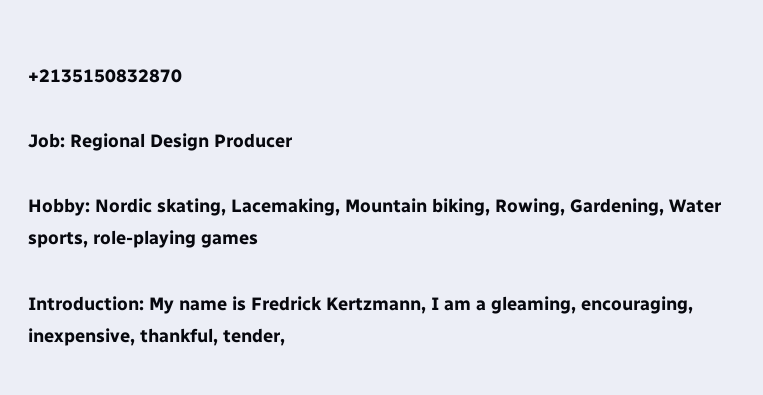+2135150832870

Job: Regional Design Producer

Hobby: Nordic skating, Lacemaking, Mountain biking, Rowing, Gardening, Water sports, role-playing games

Introduction: My name is Fredrick Kertzmann, I am a gleaming, encouraging, inexpensive, thankful, tender,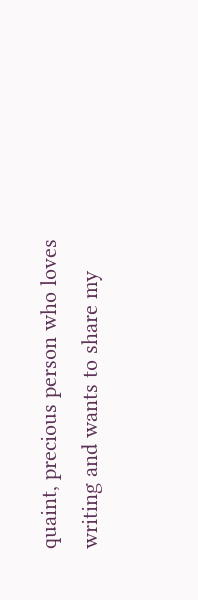quaint, precious person who loves writing and wants to share my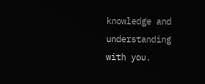knowledge and understanding with you.